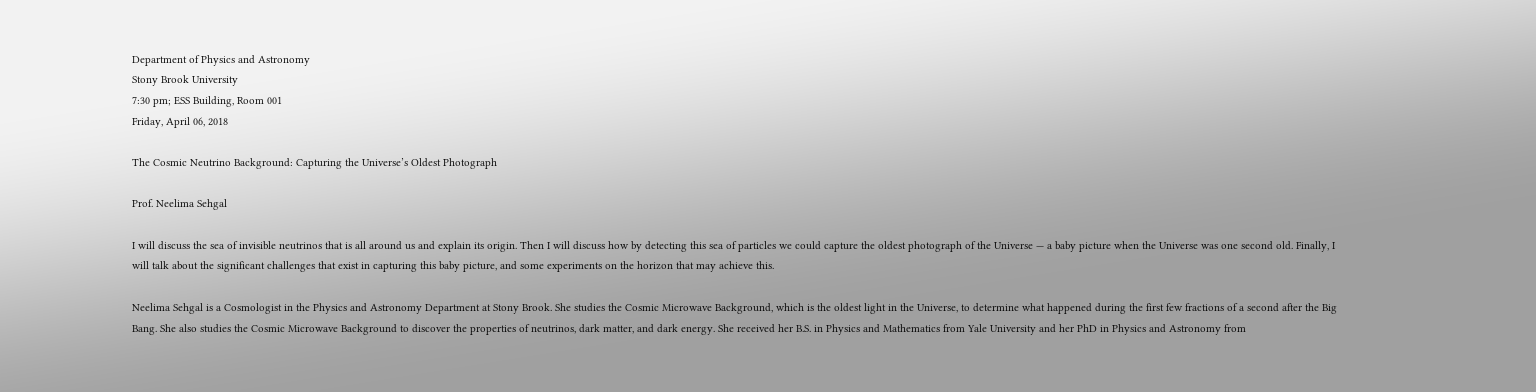Department of Physics and Astronomy
Stony Brook University
7:30 pm; ESS Building, Room 001
Friday, April 06, 2018

The Cosmic Neutrino Background: Capturing the Universe’s Oldest Photograph

Prof. Neelima Sehgal

I will discuss the sea of invisible neutrinos that is all around us and explain its origin. Then I will discuss how by detecting this sea of particles we could capture the oldest photograph of the Universe — a baby picture when the Universe was one second old. Finally, I will talk about the significant challenges that exist in capturing this baby picture, and some experiments on the horizon that may achieve this.

Neelima Sehgal is a Cosmologist in the Physics and Astronomy Department at Stony Brook. She studies the Cosmic Microwave Background, which is the oldest light in the Universe, to determine what happened during the first few fractions of a second after the Big Bang. She also studies the Cosmic Microwave Background to discover the properties of neutrinos, dark matter, and dark energy. She received her B.S. in Physics and Mathematics from Yale University and her PhD in Physics and Astronomy from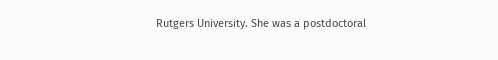Rutgers University. She was a postdoctoral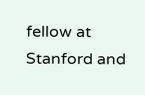fellow at Stanford and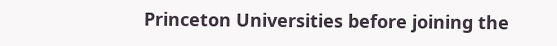Princeton Universities before joining the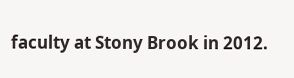faculty at Stony Brook in 2012.